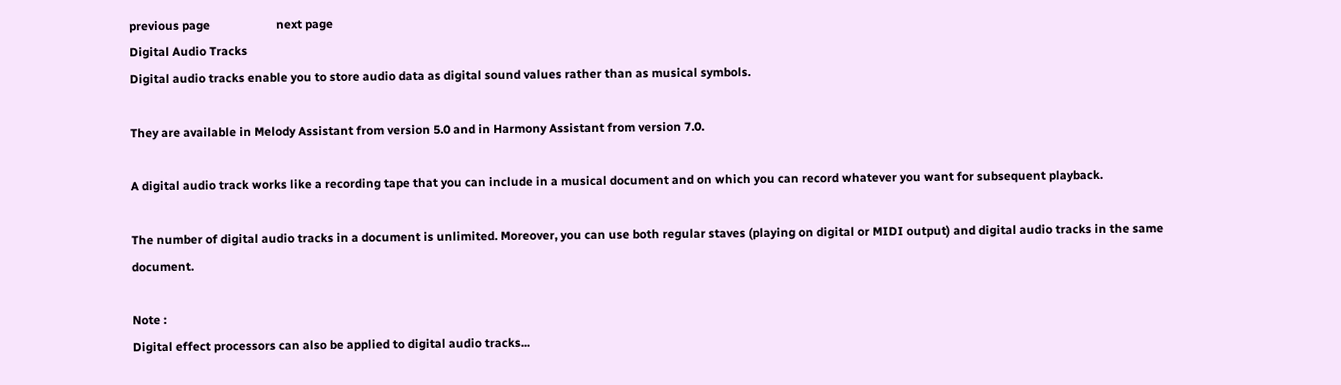previous page                      next page
Digital Audio Tracks
Digital audio tracks enable you to store audio data as digital sound values rather than as musical symbols.

They are available in Melody Assistant from version 5.0 and in Harmony Assistant from version 7.0.

A digital audio track works like a recording tape that you can include in a musical document and on which you can record whatever you want for subsequent playback.

The number of digital audio tracks in a document is unlimited. Moreover, you can use both regular staves (playing on digital or MIDI output) and digital audio tracks in the same document.

Note :
Digital effect processors can also be applied to digital audio tracks...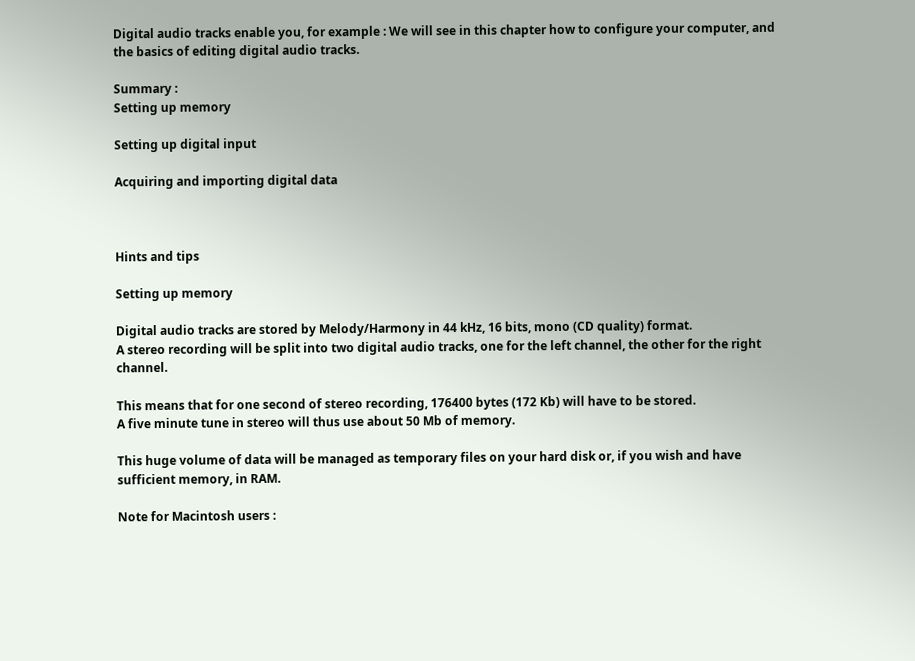Digital audio tracks enable you, for example : We will see in this chapter how to configure your computer, and the basics of editing digital audio tracks.

Summary :
Setting up memory

Setting up digital input

Acquiring and importing digital data



Hints and tips

Setting up memory

Digital audio tracks are stored by Melody/Harmony in 44 kHz, 16 bits, mono (CD quality) format.
A stereo recording will be split into two digital audio tracks, one for the left channel, the other for the right channel.

This means that for one second of stereo recording, 176400 bytes (172 Kb) will have to be stored.
A five minute tune in stereo will thus use about 50 Mb of memory.

This huge volume of data will be managed as temporary files on your hard disk or, if you wish and have sufficient memory, in RAM.

Note for Macintosh users :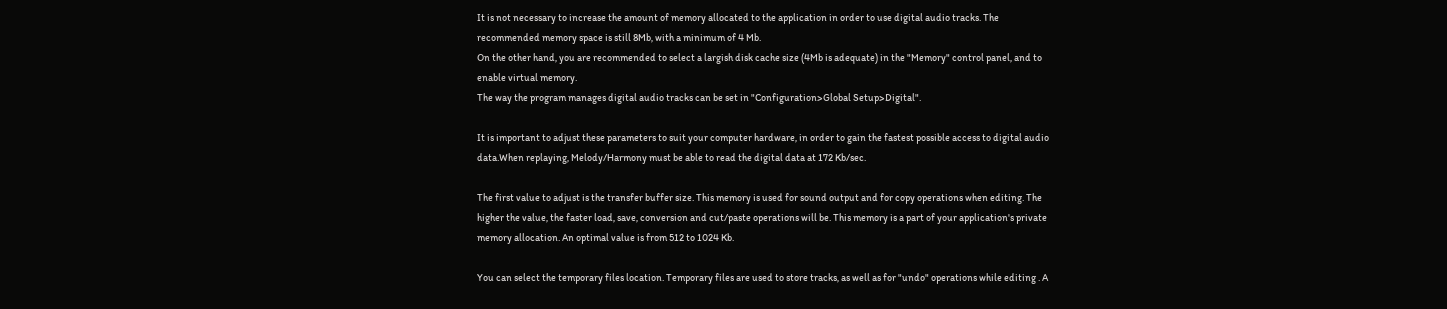It is not necessary to increase the amount of memory allocated to the application in order to use digital audio tracks. The recommended memory space is still 8Mb, with a minimum of 4 Mb.
On the other hand, you are recommended to select a largish disk cache size (4Mb is adequate) in the "Memory" control panel, and to enable virtual memory.
The way the program manages digital audio tracks can be set in "Configuration>Global Setup>Digital".

It is important to adjust these parameters to suit your computer hardware, in order to gain the fastest possible access to digital audio data.When replaying, Melody/Harmony must be able to read the digital data at 172 Kb/sec.

The first value to adjust is the transfer buffer size. This memory is used for sound output and for copy operations when editing. The higher the value, the faster load, save, conversion and cut/paste operations will be. This memory is a part of your application's private memory allocation. An optimal value is from 512 to 1024 Kb.

You can select the temporary files location. Temporary files are used to store tracks, as well as for "undo" operations while editing . A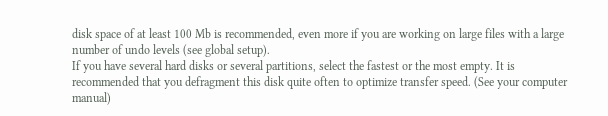disk space of at least 100 Mb is recommended, even more if you are working on large files with a large number of undo levels (see global setup).
If you have several hard disks or several partitions, select the fastest or the most empty. It is recommended that you defragment this disk quite often to optimize transfer speed. (See your computer manual)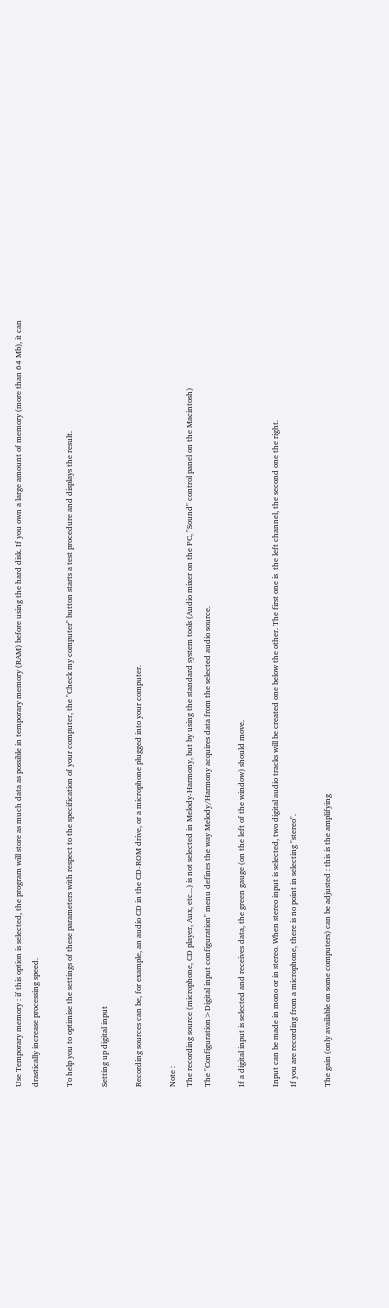Use Temporary memory : if this option is selected, the program will store as much data as possible in temporary memory (RAM) before using the hard disk. If you own a large amount of memory (more than 64 Mb), it can drastically increase processing speed.

To help you to optimise the settings of these parameters with respect to the specification of your computer, the "Check my computer" button starts a test procedure and displays the result.

Setting up digital input

Recording sources can be, for example, an audio CD in the CD-ROM drive, or a microphone plugged into your computer.

Note :
The recording source (microphone, CD player, Aux, etc...) is not selected in Melody-Harmony, but by using the standard system tools (Audio mixer on the PC, "Sound" control panel on the Macintosh)
The "Configuration>Digital input configuration" menu defines the way Melody/Harmony acquires data from the selected audio source.

If a digital input is selected and receives data, the green gauge (on the left of the window) should move.

Input can be made in mono or in stereo. When stereo input is selected, two digital audio tracks will be created one below the other. The first one is  the left channel, the second one the right.
If you are recording from a microphone, there is no point in selecting "stereo".

The gain (only available on some computers) can be adjusted : this is the amplifying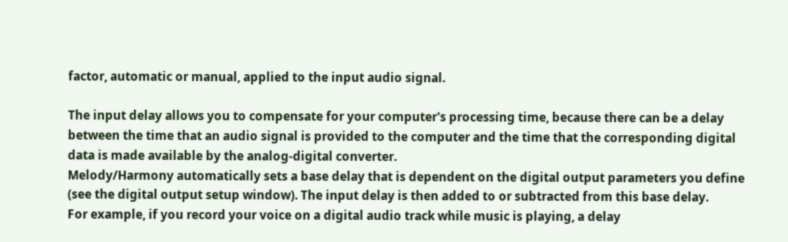factor, automatic or manual, applied to the input audio signal.

The input delay allows you to compensate for your computer's processing time, because there can be a delay between the time that an audio signal is provided to the computer and the time that the corresponding digital data is made available by the analog-digital converter.
Melody/Harmony automatically sets a base delay that is dependent on the digital output parameters you define (see the digital output setup window). The input delay is then added to or subtracted from this base delay.
For example, if you record your voice on a digital audio track while music is playing, a delay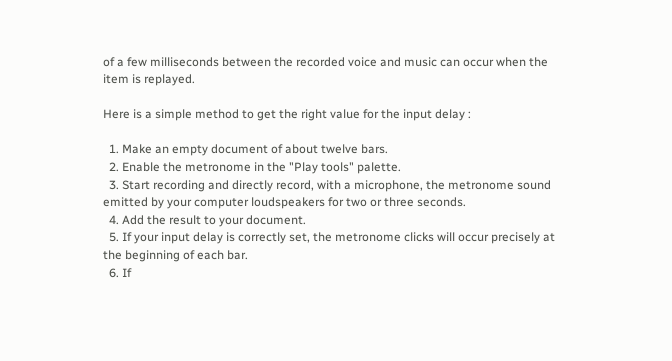of a few milliseconds between the recorded voice and music can occur when the item is replayed.

Here is a simple method to get the right value for the input delay :

  1. Make an empty document of about twelve bars.
  2. Enable the metronome in the "Play tools" palette.
  3. Start recording and directly record, with a microphone, the metronome sound emitted by your computer loudspeakers for two or three seconds.
  4. Add the result to your document.
  5. If your input delay is correctly set, the metronome clicks will occur precisely at the beginning of each bar.
  6. If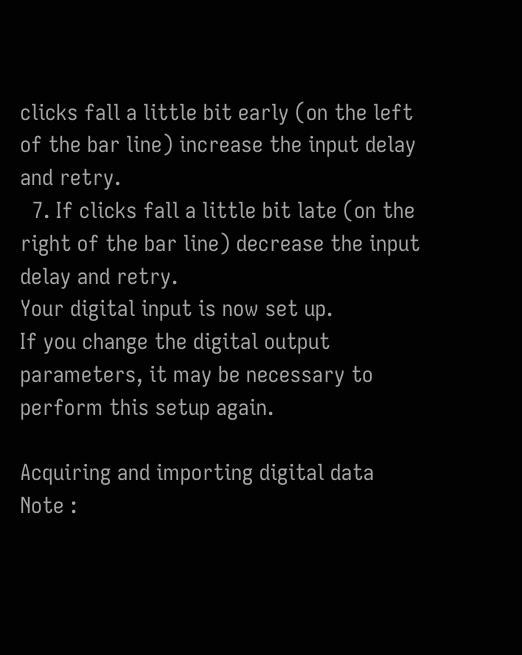clicks fall a little bit early (on the left of the bar line) increase the input delay and retry.
  7. If clicks fall a little bit late (on the right of the bar line) decrease the input delay and retry.
Your digital input is now set up.
If you change the digital output parameters, it may be necessary to perform this setup again.

Acquiring and importing digital data
Note :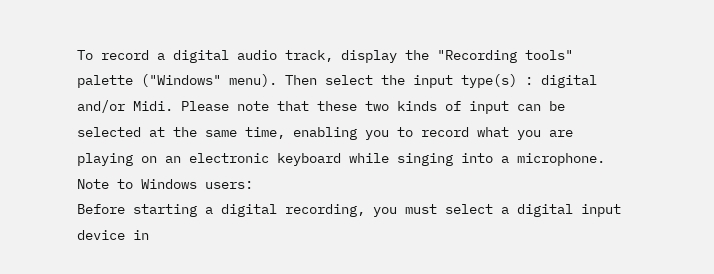To record a digital audio track, display the "Recording tools" palette ("Windows" menu). Then select the input type(s) : digital and/or Midi. Please note that these two kinds of input can be selected at the same time, enabling you to record what you are playing on an electronic keyboard while singing into a microphone.
Note to Windows users:
Before starting a digital recording, you must select a digital input device in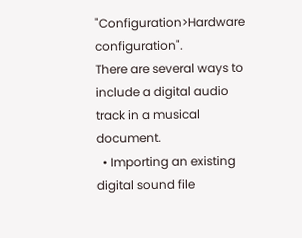"Configuration>Hardware configuration".
There are several ways to include a digital audio track in a musical document.
  • Importing an existing digital sound file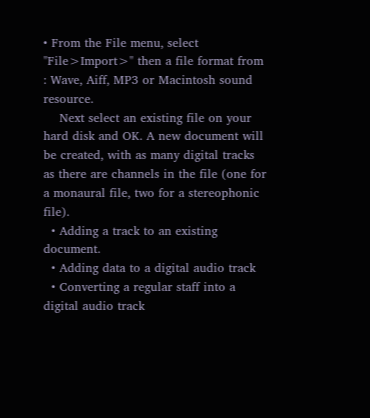• From the File menu, select "File>Import>" then a file format from : Wave, Aiff, MP3 or Macintosh sound resource.
    Next select an existing file on your hard disk and OK. A new document will be created, with as many digital tracks as there are channels in the file (one for a monaural file, two for a stereophonic file).
  • Adding a track to an existing document.
  • Adding data to a digital audio track
  • Converting a regular staff into a digital audio track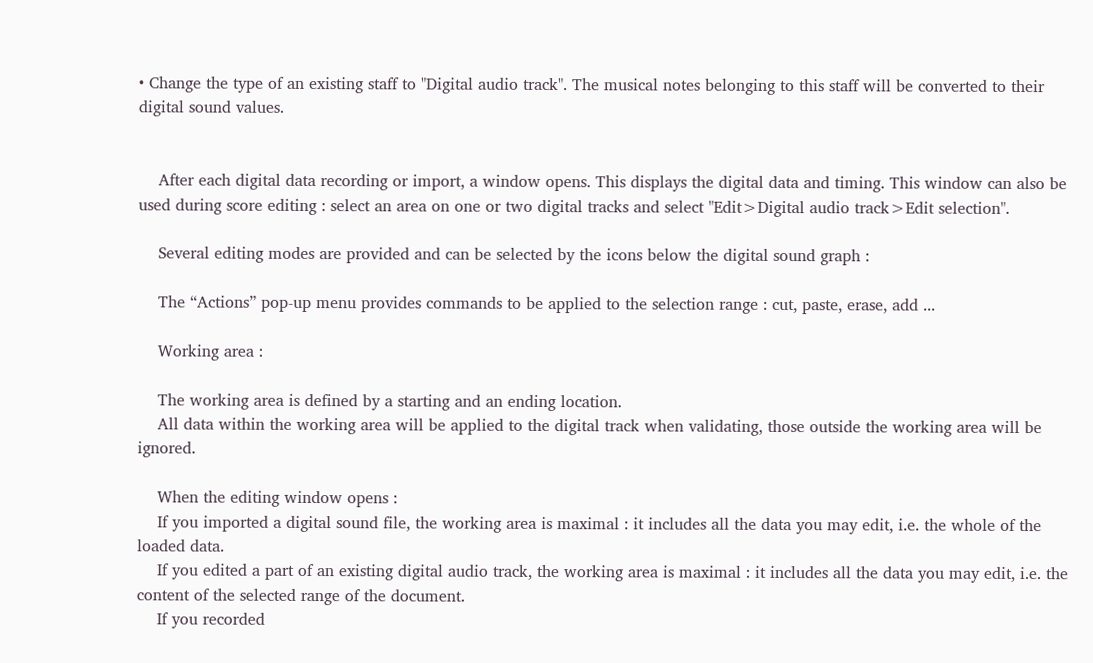• Change the type of an existing staff to "Digital audio track". The musical notes belonging to this staff will be converted to their digital sound values.


    After each digital data recording or import, a window opens. This displays the digital data and timing. This window can also be used during score editing : select an area on one or two digital tracks and select "Edit>Digital audio track>Edit selection".

    Several editing modes are provided and can be selected by the icons below the digital sound graph :

    The “Actions” pop-up menu provides commands to be applied to the selection range : cut, paste, erase, add ...

    Working area :

    The working area is defined by a starting and an ending location.
    All data within the working area will be applied to the digital track when validating, those outside the working area will be ignored.

    When the editing window opens :
    If you imported a digital sound file, the working area is maximal : it includes all the data you may edit, i.e. the whole of the loaded data.
    If you edited a part of an existing digital audio track, the working area is maximal : it includes all the data you may edit, i.e. the content of the selected range of the document.
    If you recorded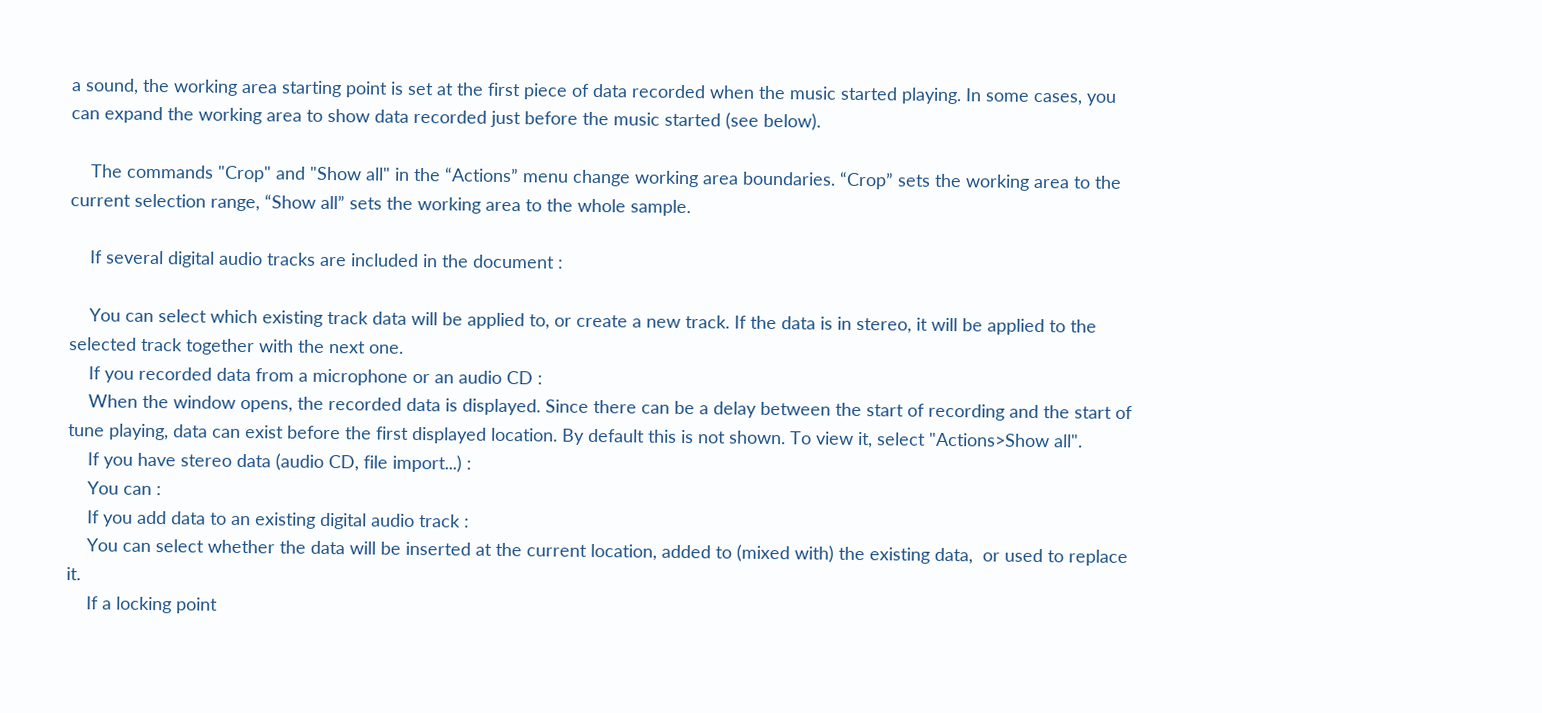a sound, the working area starting point is set at the first piece of data recorded when the music started playing. In some cases, you can expand the working area to show data recorded just before the music started (see below).

    The commands "Crop" and "Show all" in the “Actions” menu change working area boundaries. “Crop” sets the working area to the current selection range, “Show all” sets the working area to the whole sample.

    If several digital audio tracks are included in the document :

    You can select which existing track data will be applied to, or create a new track. If the data is in stereo, it will be applied to the selected track together with the next one.
    If you recorded data from a microphone or an audio CD :
    When the window opens, the recorded data is displayed. Since there can be a delay between the start of recording and the start of tune playing, data can exist before the first displayed location. By default this is not shown. To view it, select "Actions>Show all".
    If you have stereo data (audio CD, file import...) :
    You can :
    If you add data to an existing digital audio track :
    You can select whether the data will be inserted at the current location, added to (mixed with) the existing data,  or used to replace it.
    If a locking point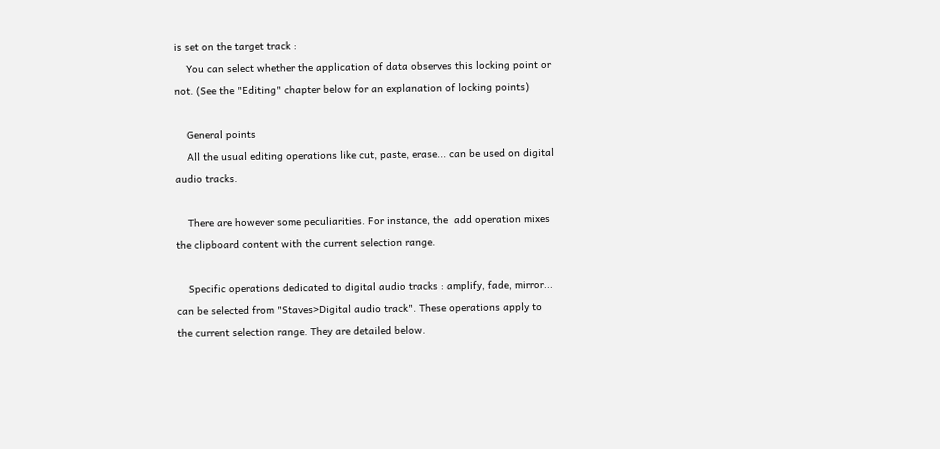is set on the target track :
    You can select whether the application of data observes this locking point or not. (See the "Editing" chapter below for an explanation of locking points)

    General points
    All the usual editing operations like cut, paste, erase... can be used on digital audio tracks.

    There are however some peculiarities. For instance, the  add operation mixes the clipboard content with the current selection range.

    Specific operations dedicated to digital audio tracks : amplify, fade, mirror... can be selected from "Staves>Digital audio track". These operations apply to the current selection range. They are detailed below.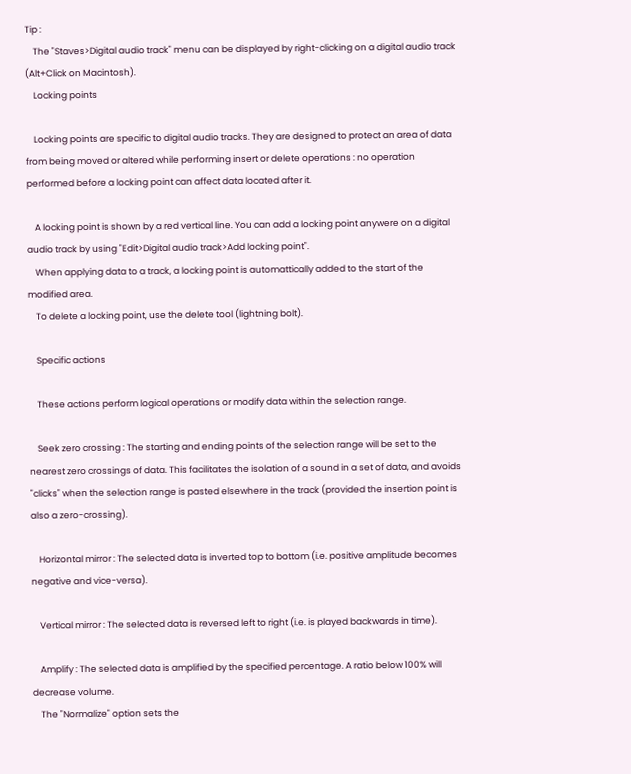Tip :
    The "Staves>Digital audio track" menu can be displayed by right-clicking on a digital audio track (Alt+Click on Macintosh).
    Locking points

    Locking points are specific to digital audio tracks. They are designed to protect an area of data from being moved or altered while performing insert or delete operations : no operation performed before a locking point can affect data located after it.

    A locking point is shown by a red vertical line. You can add a locking point anywere on a digital audio track by using "Edit>Digital audio track>Add locking point".
    When applying data to a track, a locking point is automattically added to the start of the modified area.
    To delete a locking point, use the delete tool (lightning bolt).

    Specific actions

    These actions perform logical operations or modify data within the selection range.

    Seek zero crossing : The starting and ending points of the selection range will be set to the nearest zero crossings of data. This facilitates the isolation of a sound in a set of data, and avoids "clicks" when the selection range is pasted elsewhere in the track (provided the insertion point is also a zero-crossing).

    Horizontal mirror : The selected data is inverted top to bottom (i.e. positive amplitude becomes negative and vice-versa).

    Vertical mirror : The selected data is reversed left to right (i.e. is played backwards in time).

    Amplify : The selected data is amplified by the specified percentage. A ratio below 100% will decrease volume.
    The "Normalize" option sets the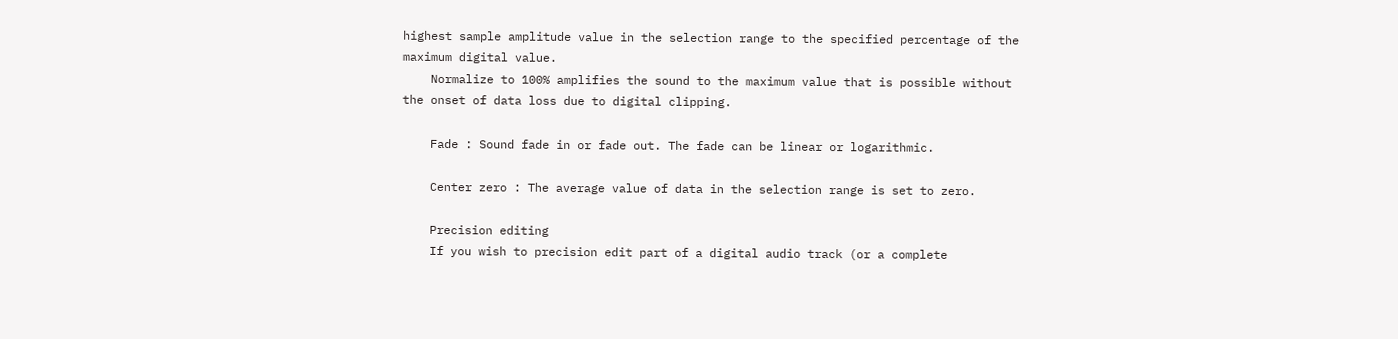highest sample amplitude value in the selection range to the specified percentage of the maximum digital value.
    Normalize to 100% amplifies the sound to the maximum value that is possible without the onset of data loss due to digital clipping.

    Fade : Sound fade in or fade out. The fade can be linear or logarithmic.

    Center zero : The average value of data in the selection range is set to zero.

    Precision editing
    If you wish to precision edit part of a digital audio track (or a complete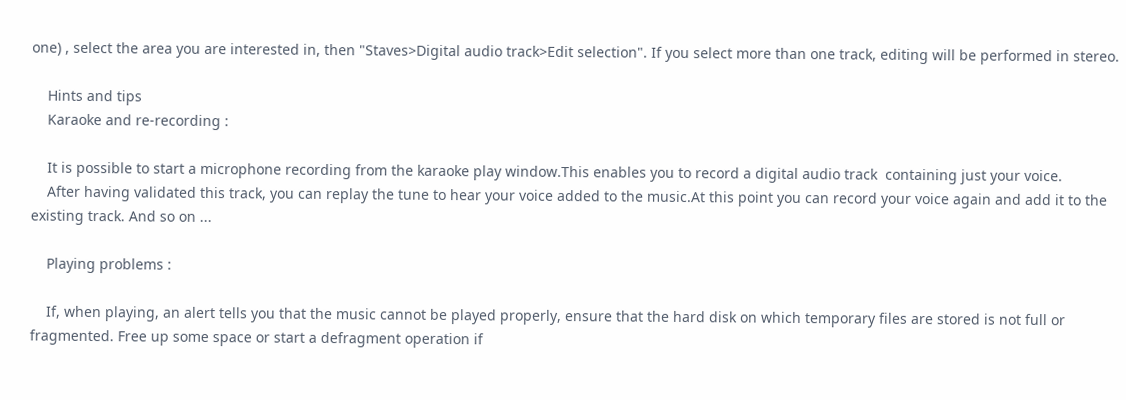one) , select the area you are interested in, then "Staves>Digital audio track>Edit selection". If you select more than one track, editing will be performed in stereo.

    Hints and tips
    Karaoke and re-recording :

    It is possible to start a microphone recording from the karaoke play window.This enables you to record a digital audio track  containing just your voice.
    After having validated this track, you can replay the tune to hear your voice added to the music.At this point you can record your voice again and add it to the existing track. And so on ...

    Playing problems :

    If, when playing, an alert tells you that the music cannot be played properly, ensure that the hard disk on which temporary files are stored is not full or fragmented. Free up some space or start a defragment operation if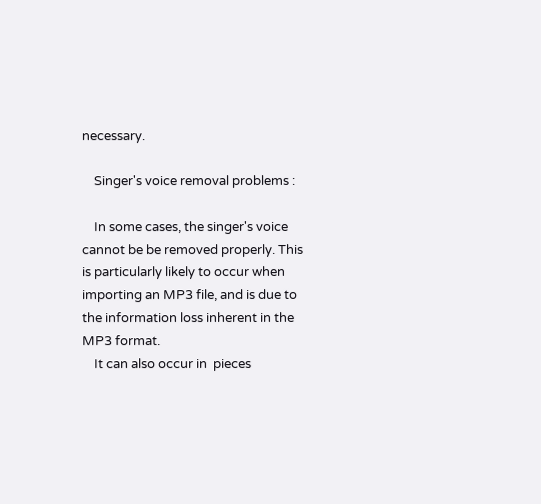necessary.

    Singer's voice removal problems :

    In some cases, the singer's voice cannot be be removed properly. This is particularly likely to occur when importing an MP3 file, and is due to the information loss inherent in the  MP3 format.
    It can also occur in  pieces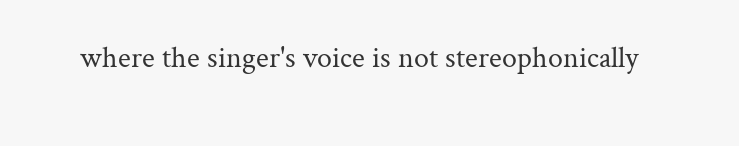where the singer's voice is not stereophonically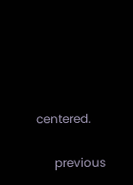centered.

      previous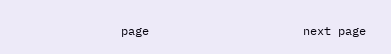page                      next page